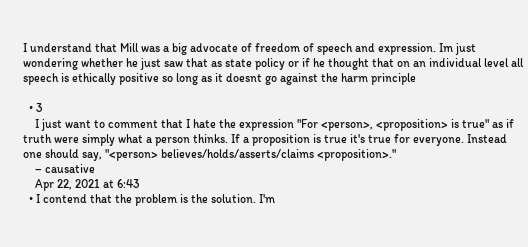I understand that Mill was a big advocate of freedom of speech and expression. Im just wondering whether he just saw that as state policy or if he thought that on an individual level all speech is ethically positive so long as it doesnt go against the harm principle

  • 3
    I just want to comment that I hate the expression "For <person>, <proposition> is true" as if truth were simply what a person thinks. If a proposition is true it's true for everyone. Instead one should say, "<person> believes/holds/asserts/claims <proposition>."
    – causative
    Apr 22, 2021 at 6:43
  • I contend that the problem is the solution. I'm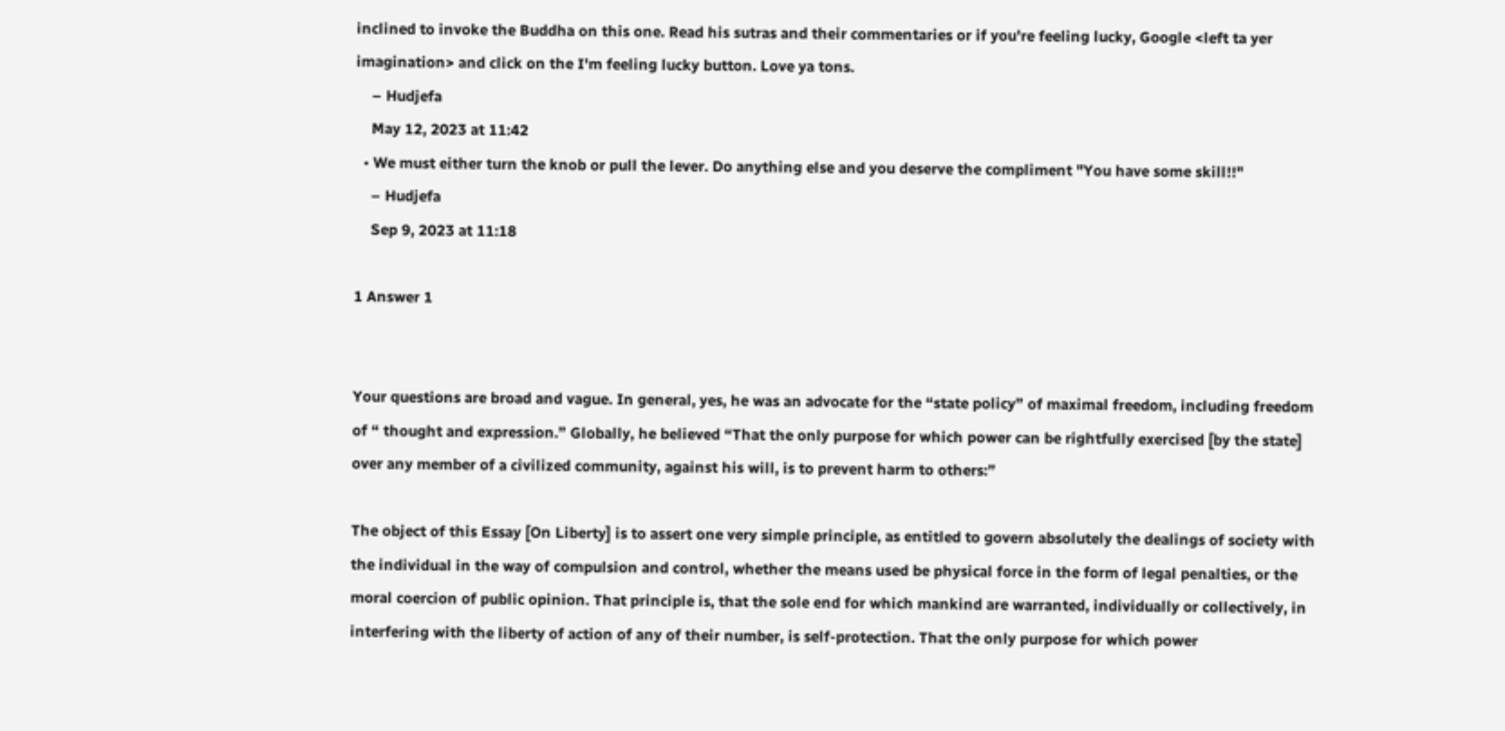inclined to invoke the Buddha on this one. Read his sutras and their commentaries or if you're feeling lucky, Google <left ta yer imagination> and click on the I'm feeling lucky button. Love ya tons.
    – Hudjefa
    May 12, 2023 at 11:42
  • We must either turn the knob or pull the lever. Do anything else and you deserve the compliment "You have some skill!!"
    – Hudjefa
    Sep 9, 2023 at 11:18

1 Answer 1


Your questions are broad and vague. In general, yes, he was an advocate for the “state policy” of maximal freedom, including freedom of “ thought and expression.” Globally, he believed “That the only purpose for which power can be rightfully exercised [by the state] over any member of a civilized community, against his will, is to prevent harm to others:”

The object of this Essay [On Liberty] is to assert one very simple principle, as entitled to govern absolutely the dealings of society with the individual in the way of compulsion and control, whether the means used be physical force in the form of legal penalties, or the moral coercion of public opinion. That principle is, that the sole end for which mankind are warranted, individually or collectively, in interfering with the liberty of action of any of their number, is self-protection. That the only purpose for which power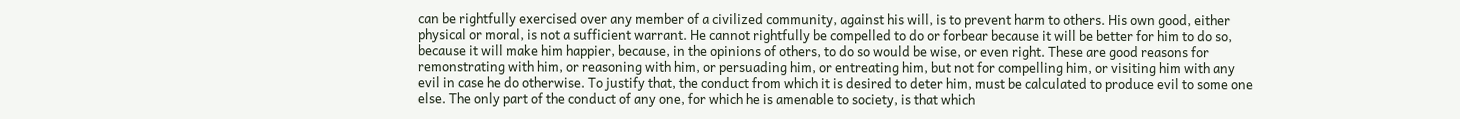can be rightfully exercised over any member of a civilized community, against his will, is to prevent harm to others. His own good, either physical or moral, is not a sufficient warrant. He cannot rightfully be compelled to do or forbear because it will be better for him to do so, because it will make him happier, because, in the opinions of others, to do so would be wise, or even right. These are good reasons for remonstrating with him, or reasoning with him, or persuading him, or entreating him, but not for compelling him, or visiting him with any evil in case he do otherwise. To justify that, the conduct from which it is desired to deter him, must be calculated to produce evil to some one else. The only part of the conduct of any one, for which he is amenable to society, is that which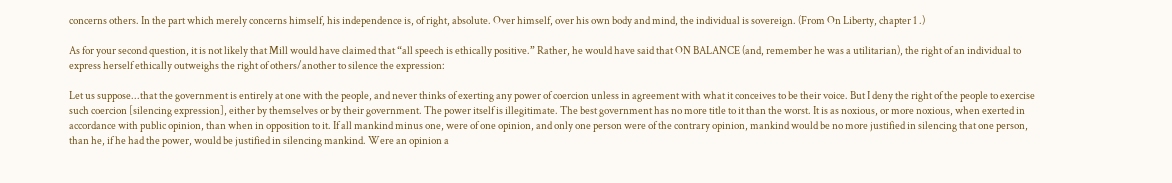concerns others. In the part which merely concerns himself, his independence is, of right, absolute. Over himself, over his own body and mind, the individual is sovereign. (From On Liberty, chapter 1 .)

As for your second question, it is not likely that Mill would have claimed that “all speech is ethically positive.” Rather, he would have said that ON BALANCE (and, remember he was a utilitarian), the right of an individual to express herself ethically outweighs the right of others/another to silence the expression:

Let us suppose...that the government is entirely at one with the people, and never thinks of exerting any power of coercion unless in agreement with what it conceives to be their voice. But I deny the right of the people to exercise such coercion [silencing expression], either by themselves or by their government. The power itself is illegitimate. The best government has no more title to it than the worst. It is as noxious, or more noxious, when exerted in accordance with public opinion, than when in opposition to it. If all mankind minus one, were of one opinion, and only one person were of the contrary opinion, mankind would be no more justified in silencing that one person, than he, if he had the power, would be justified in silencing mankind. Were an opinion a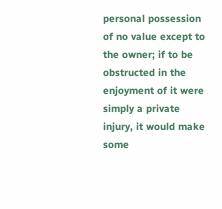personal possession of no value except to the owner; if to be obstructed in the enjoyment of it were simply a private injury, it would make some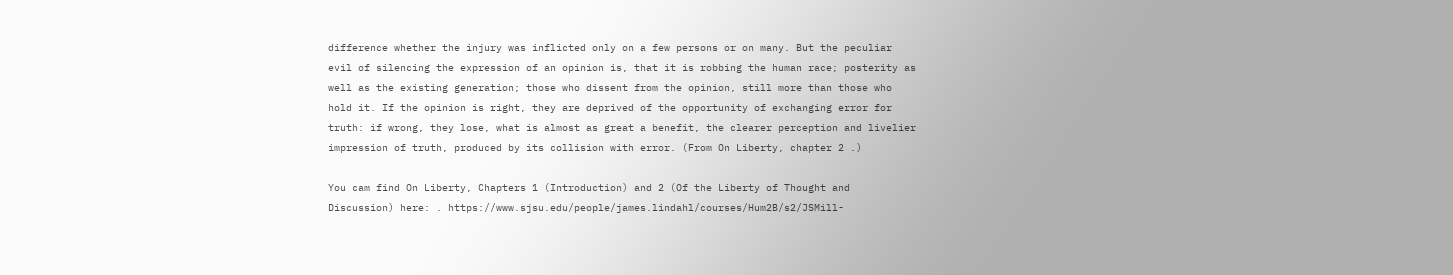difference whether the injury was inflicted only on a few persons or on many. But the peculiar evil of silencing the expression of an opinion is, that it is robbing the human race; posterity as well as the existing generation; those who dissent from the opinion, still more than those who hold it. If the opinion is right, they are deprived of the opportunity of exchanging error for truth: if wrong, they lose, what is almost as great a benefit, the clearer perception and livelier impression of truth, produced by its collision with error. (From On Liberty, chapter 2 .)

You cam find On Liberty, Chapters 1 (Introduction) and 2 (Of the Liberty of Thought and Discussion) here: . https://www.sjsu.edu/people/james.lindahl/courses/Hum2B/s2/JSMill-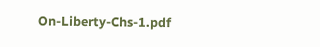On-Liberty-Chs-1.pdf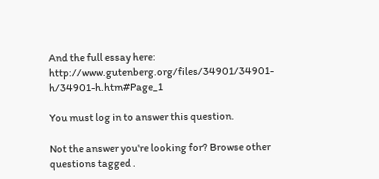And the full essay here: http://www.gutenberg.org/files/34901/34901-h/34901-h.htm#Page_1

You must log in to answer this question.

Not the answer you're looking for? Browse other questions tagged .